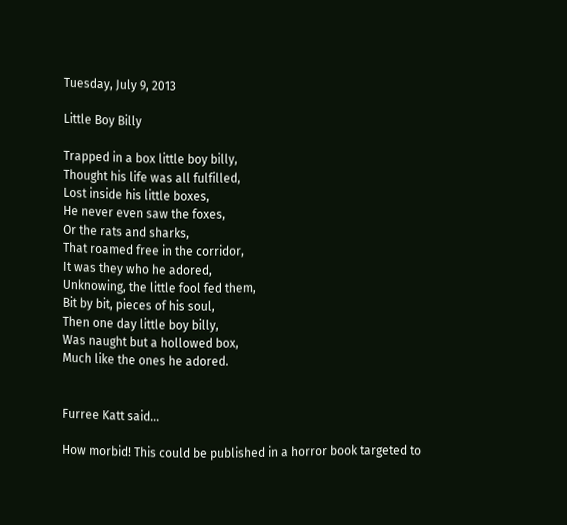Tuesday, July 9, 2013

Little Boy Billy

Trapped in a box little boy billy,
Thought his life was all fulfilled,
Lost inside his little boxes,
He never even saw the foxes,
Or the rats and sharks,
That roamed free in the corridor,
It was they who he adored,
Unknowing, the little fool fed them,
Bit by bit, pieces of his soul,
Then one day little boy billy,
Was naught but a hollowed box,
Much like the ones he adored.


Furree Katt said...

How morbid! This could be published in a horror book targeted to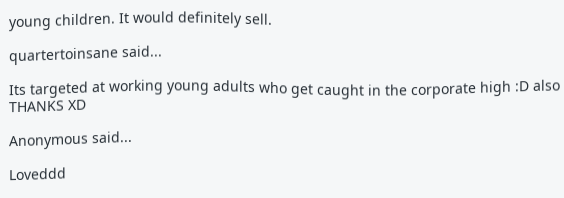young children. It would definitely sell.

quartertoinsane said...

Its targeted at working young adults who get caught in the corporate high :D also THANKS XD

Anonymous said...

Loveddd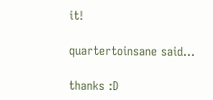it!

quartertoinsane said...

thanks :D